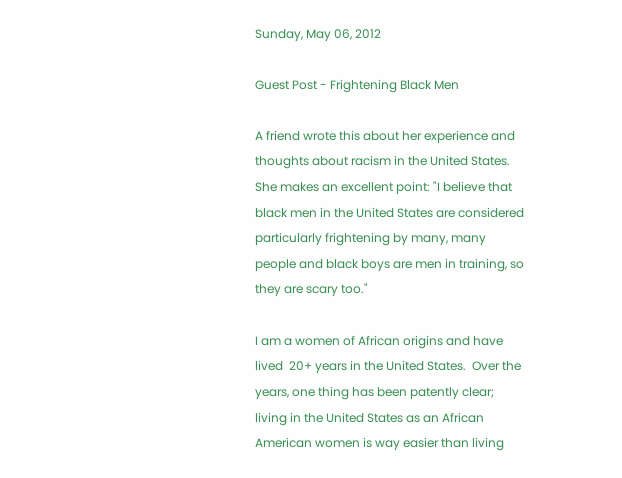Sunday, May 06, 2012

Guest Post - Frightening Black Men

A friend wrote this about her experience and thoughts about racism in the United States.  She makes an excellent point: "I believe that black men in the United States are considered particularly frightening by many, many people and black boys are men in training, so they are scary too."

I am a women of African origins and have lived  20+ years in the United States.  Over the years, one thing has been patently clear; living in the United States as an African American women is way easier than living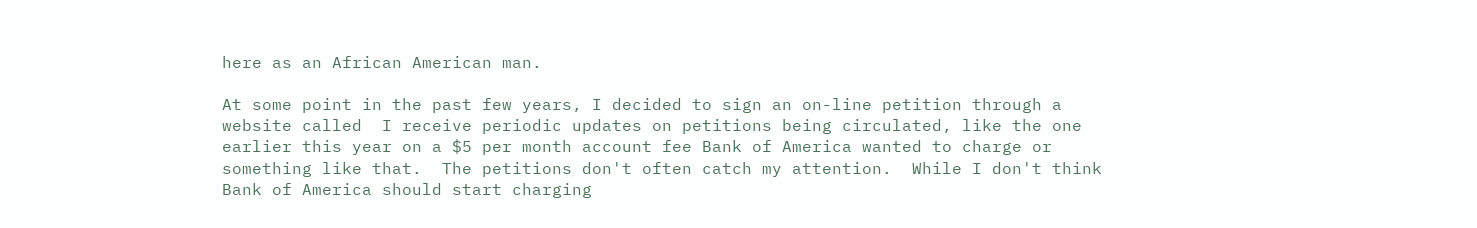here as an African American man.

At some point in the past few years, I decided to sign an on-line petition through a website called  I receive periodic updates on petitions being circulated, like the one earlier this year on a $5 per month account fee Bank of America wanted to charge or something like that.  The petitions don't often catch my attention.  While I don't think Bank of America should start charging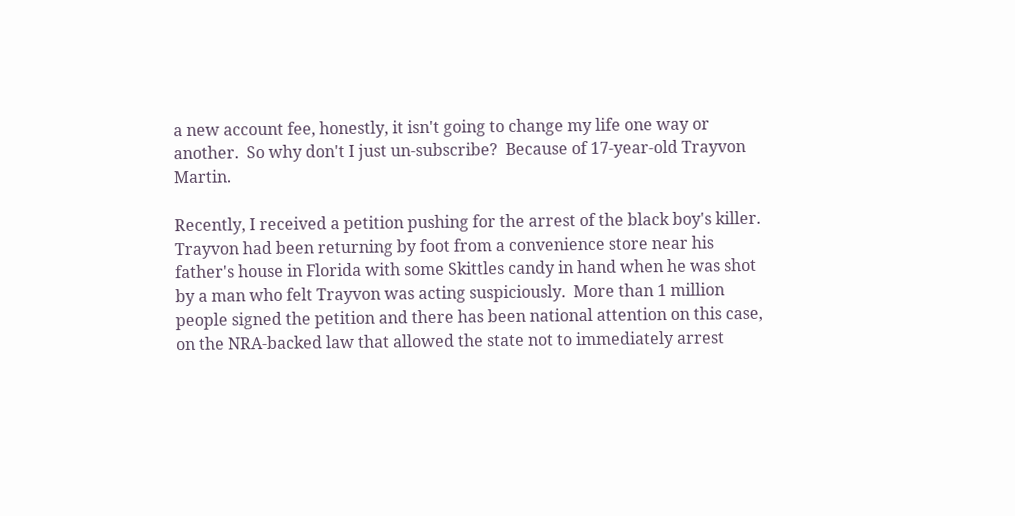a new account fee, honestly, it isn't going to change my life one way or another.  So why don't I just un-subscribe?  Because of 17-year-old Trayvon Martin.

Recently, I received a petition pushing for the arrest of the black boy's killer.  Trayvon had been returning by foot from a convenience store near his father's house in Florida with some Skittles candy in hand when he was shot by a man who felt Trayvon was acting suspiciously.  More than 1 million people signed the petition and there has been national attention on this case, on the NRA-backed law that allowed the state not to immediately arrest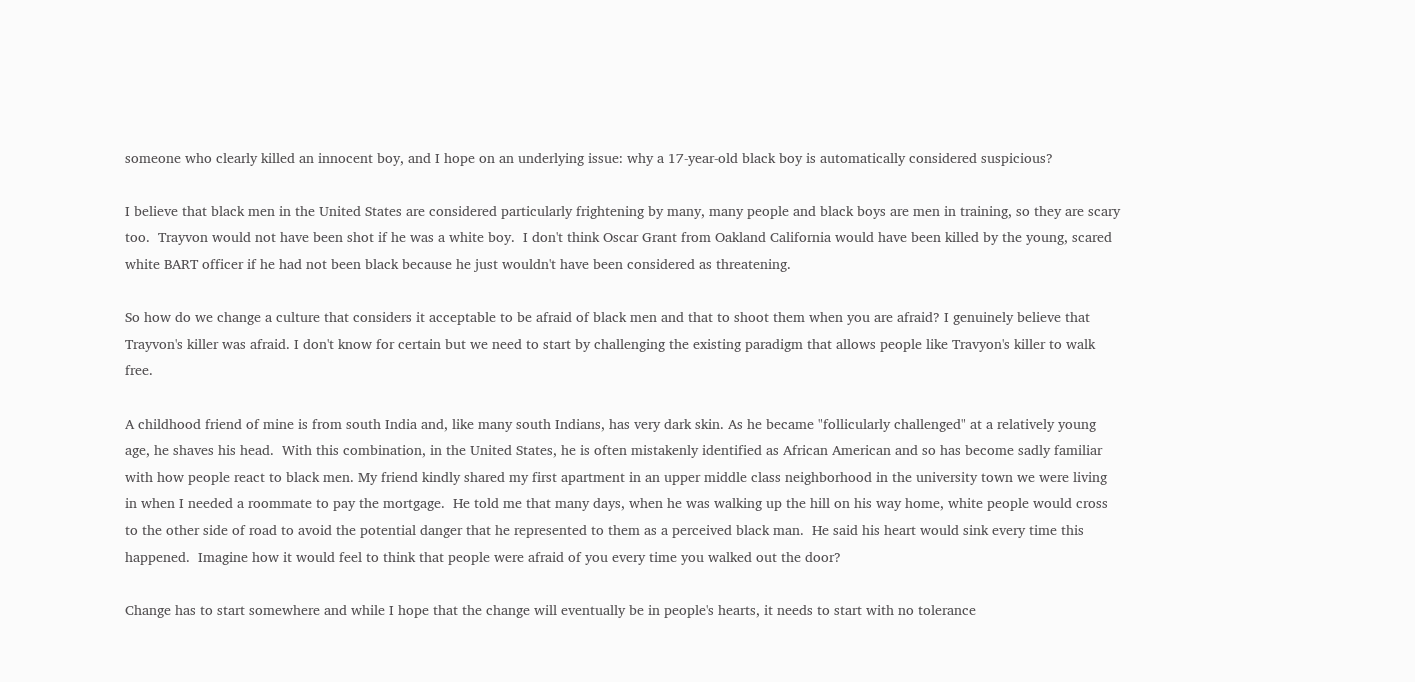someone who clearly killed an innocent boy, and I hope on an underlying issue: why a 17-year-old black boy is automatically considered suspicious?

I believe that black men in the United States are considered particularly frightening by many, many people and black boys are men in training, so they are scary too.  Trayvon would not have been shot if he was a white boy.  I don't think Oscar Grant from Oakland California would have been killed by the young, scared white BART officer if he had not been black because he just wouldn't have been considered as threatening.

So how do we change a culture that considers it acceptable to be afraid of black men and that to shoot them when you are afraid? I genuinely believe that Trayvon's killer was afraid. I don't know for certain but we need to start by challenging the existing paradigm that allows people like Travyon's killer to walk free.

A childhood friend of mine is from south India and, like many south Indians, has very dark skin. As he became "follicularly challenged" at a relatively young age, he shaves his head.  With this combination, in the United States, he is often mistakenly identified as African American and so has become sadly familiar with how people react to black men. My friend kindly shared my first apartment in an upper middle class neighborhood in the university town we were living in when I needed a roommate to pay the mortgage.  He told me that many days, when he was walking up the hill on his way home, white people would cross to the other side of road to avoid the potential danger that he represented to them as a perceived black man.  He said his heart would sink every time this happened.  Imagine how it would feel to think that people were afraid of you every time you walked out the door?

Change has to start somewhere and while I hope that the change will eventually be in people's hearts, it needs to start with no tolerance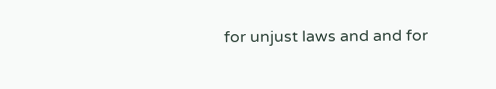for unjust laws and and for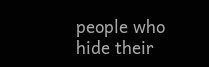people who hide their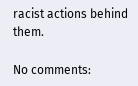racist actions behind them.

No comments: